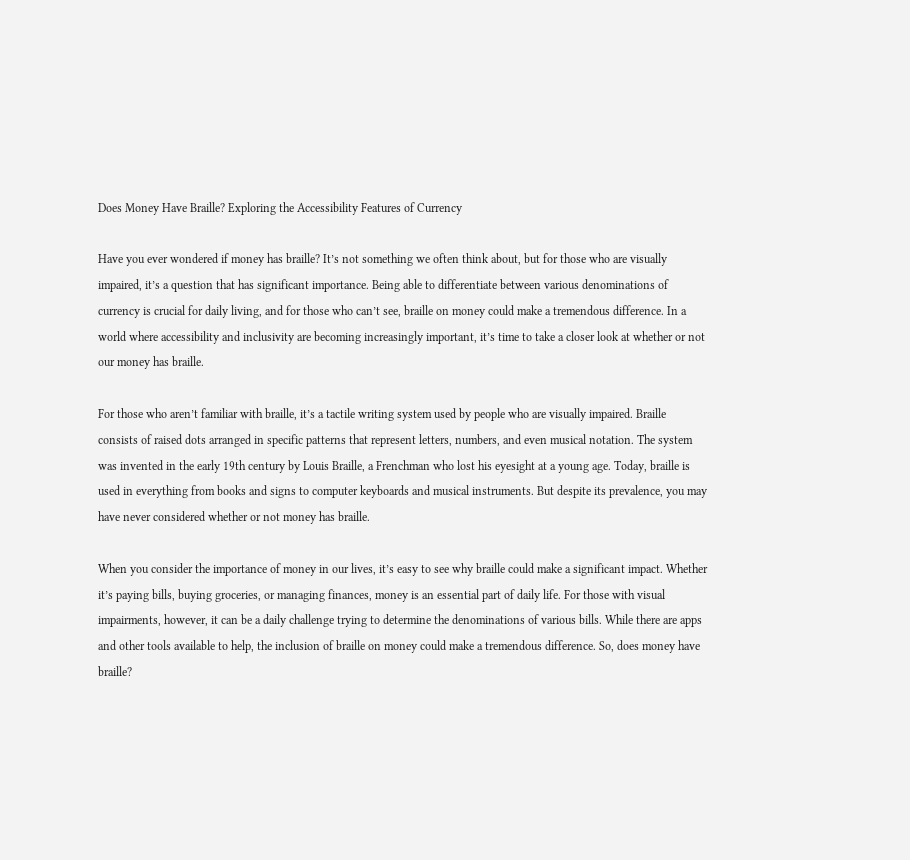Does Money Have Braille? Exploring the Accessibility Features of Currency

Have you ever wondered if money has braille? It’s not something we often think about, but for those who are visually impaired, it’s a question that has significant importance. Being able to differentiate between various denominations of currency is crucial for daily living, and for those who can’t see, braille on money could make a tremendous difference. In a world where accessibility and inclusivity are becoming increasingly important, it’s time to take a closer look at whether or not our money has braille.

For those who aren’t familiar with braille, it’s a tactile writing system used by people who are visually impaired. Braille consists of raised dots arranged in specific patterns that represent letters, numbers, and even musical notation. The system was invented in the early 19th century by Louis Braille, a Frenchman who lost his eyesight at a young age. Today, braille is used in everything from books and signs to computer keyboards and musical instruments. But despite its prevalence, you may have never considered whether or not money has braille.

When you consider the importance of money in our lives, it’s easy to see why braille could make a significant impact. Whether it’s paying bills, buying groceries, or managing finances, money is an essential part of daily life. For those with visual impairments, however, it can be a daily challenge trying to determine the denominations of various bills. While there are apps and other tools available to help, the inclusion of braille on money could make a tremendous difference. So, does money have braille?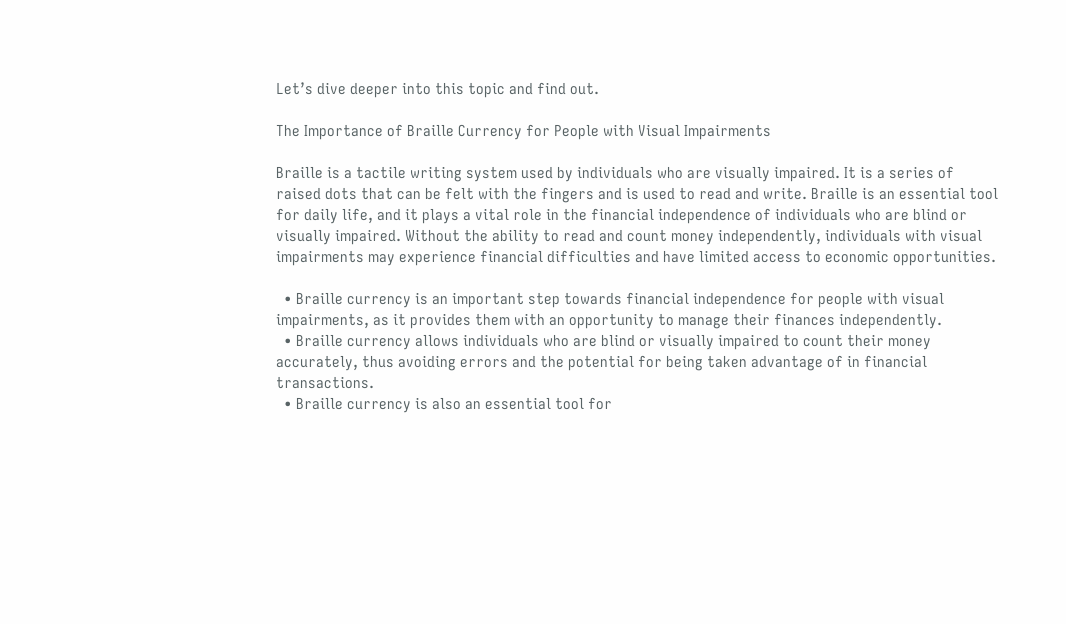Let’s dive deeper into this topic and find out.

The Importance of Braille Currency for People with Visual Impairments

Braille is a tactile writing system used by individuals who are visually impaired. It is a series of raised dots that can be felt with the fingers and is used to read and write. Braille is an essential tool for daily life, and it plays a vital role in the financial independence of individuals who are blind or visually impaired. Without the ability to read and count money independently, individuals with visual impairments may experience financial difficulties and have limited access to economic opportunities.

  • Braille currency is an important step towards financial independence for people with visual impairments, as it provides them with an opportunity to manage their finances independently.
  • Braille currency allows individuals who are blind or visually impaired to count their money accurately, thus avoiding errors and the potential for being taken advantage of in financial transactions.
  • Braille currency is also an essential tool for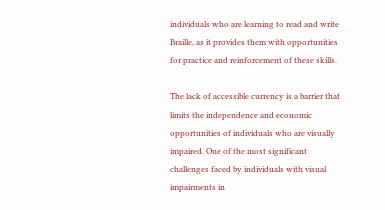individuals who are learning to read and write Braille, as it provides them with opportunities for practice and reinforcement of these skills.

The lack of accessible currency is a barrier that limits the independence and economic opportunities of individuals who are visually impaired. One of the most significant challenges faced by individuals with visual impairments in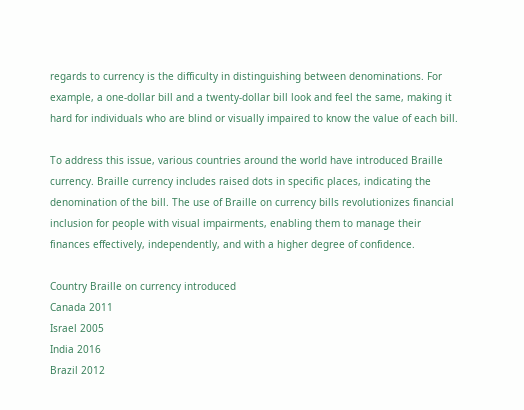regards to currency is the difficulty in distinguishing between denominations. For example, a one-dollar bill and a twenty-dollar bill look and feel the same, making it hard for individuals who are blind or visually impaired to know the value of each bill.

To address this issue, various countries around the world have introduced Braille currency. Braille currency includes raised dots in specific places, indicating the denomination of the bill. The use of Braille on currency bills revolutionizes financial inclusion for people with visual impairments, enabling them to manage their finances effectively, independently, and with a higher degree of confidence.

Country Braille on currency introduced
Canada 2011
Israel 2005
India 2016
Brazil 2012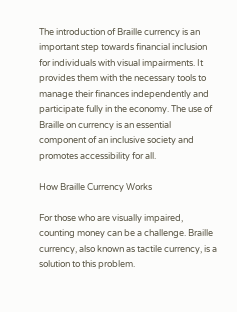The introduction of Braille currency is an important step towards financial inclusion for individuals with visual impairments. It provides them with the necessary tools to manage their finances independently and participate fully in the economy. The use of Braille on currency is an essential component of an inclusive society and promotes accessibility for all.

How Braille Currency Works

For those who are visually impaired, counting money can be a challenge. Braille currency, also known as tactile currency, is a solution to this problem.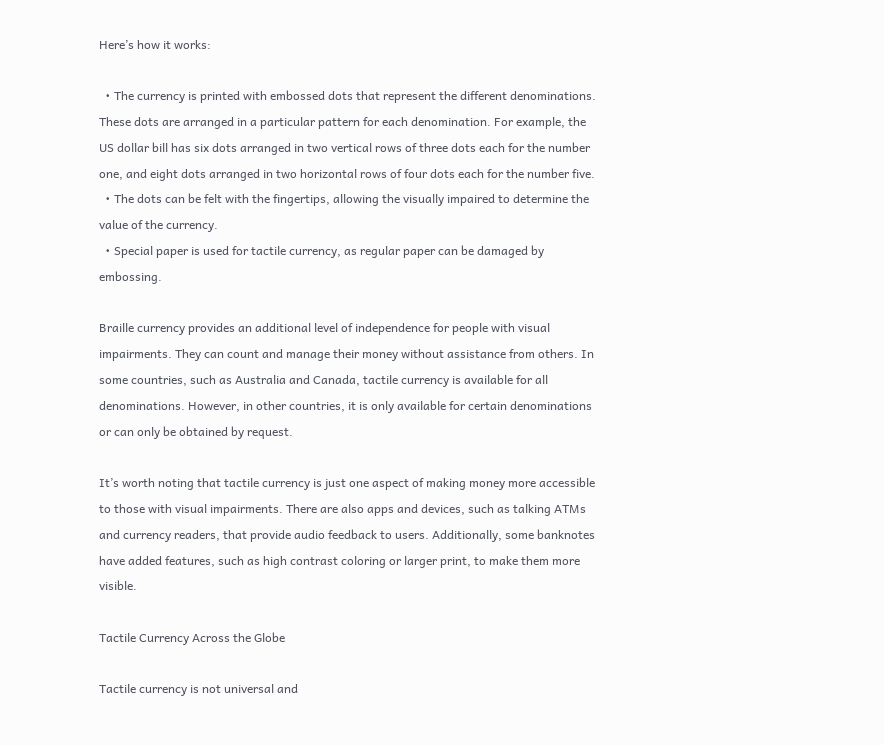Here’s how it works:

  • The currency is printed with embossed dots that represent the different denominations. These dots are arranged in a particular pattern for each denomination. For example, the US dollar bill has six dots arranged in two vertical rows of three dots each for the number one, and eight dots arranged in two horizontal rows of four dots each for the number five.
  • The dots can be felt with the fingertips, allowing the visually impaired to determine the value of the currency.
  • Special paper is used for tactile currency, as regular paper can be damaged by embossing.

Braille currency provides an additional level of independence for people with visual impairments. They can count and manage their money without assistance from others. In some countries, such as Australia and Canada, tactile currency is available for all denominations. However, in other countries, it is only available for certain denominations or can only be obtained by request.

It’s worth noting that tactile currency is just one aspect of making money more accessible to those with visual impairments. There are also apps and devices, such as talking ATMs and currency readers, that provide audio feedback to users. Additionally, some banknotes have added features, such as high contrast coloring or larger print, to make them more visible.

Tactile Currency Across the Globe

Tactile currency is not universal and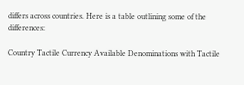differs across countries. Here is a table outlining some of the differences:

Country Tactile Currency Available Denominations with Tactile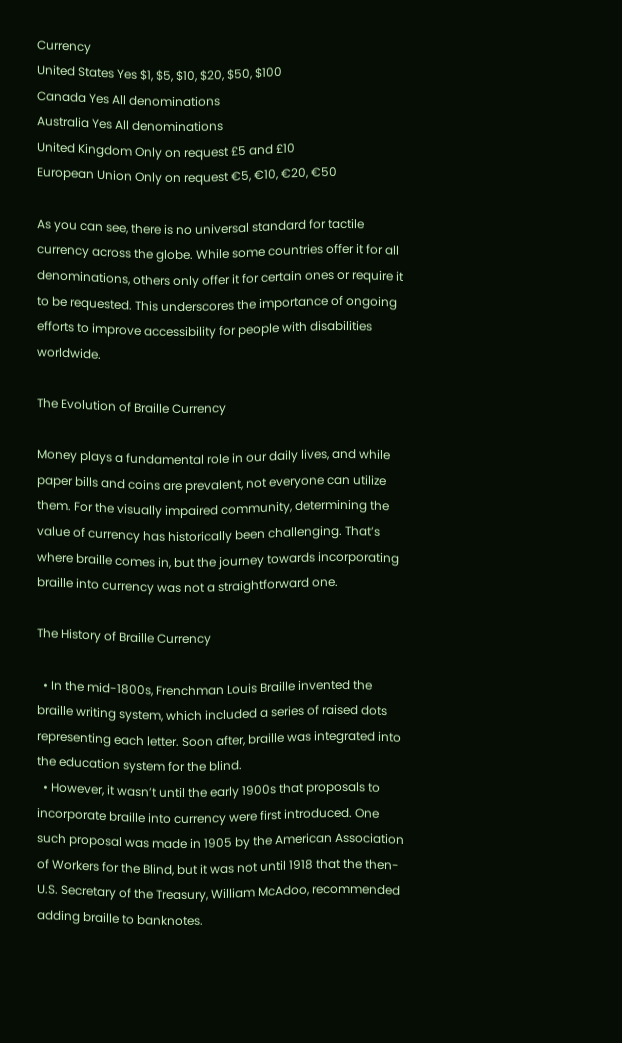Currency
United States Yes $1, $5, $10, $20, $50, $100
Canada Yes All denominations
Australia Yes All denominations
United Kingdom Only on request £5 and £10
European Union Only on request €5, €10, €20, €50

As you can see, there is no universal standard for tactile currency across the globe. While some countries offer it for all denominations, others only offer it for certain ones or require it to be requested. This underscores the importance of ongoing efforts to improve accessibility for people with disabilities worldwide.

The Evolution of Braille Currency

Money plays a fundamental role in our daily lives, and while paper bills and coins are prevalent, not everyone can utilize them. For the visually impaired community, determining the value of currency has historically been challenging. That’s where braille comes in, but the journey towards incorporating braille into currency was not a straightforward one.

The History of Braille Currency

  • In the mid-1800s, Frenchman Louis Braille invented the braille writing system, which included a series of raised dots representing each letter. Soon after, braille was integrated into the education system for the blind.
  • However, it wasn’t until the early 1900s that proposals to incorporate braille into currency were first introduced. One such proposal was made in 1905 by the American Association of Workers for the Blind, but it was not until 1918 that the then-U.S. Secretary of the Treasury, William McAdoo, recommended adding braille to banknotes.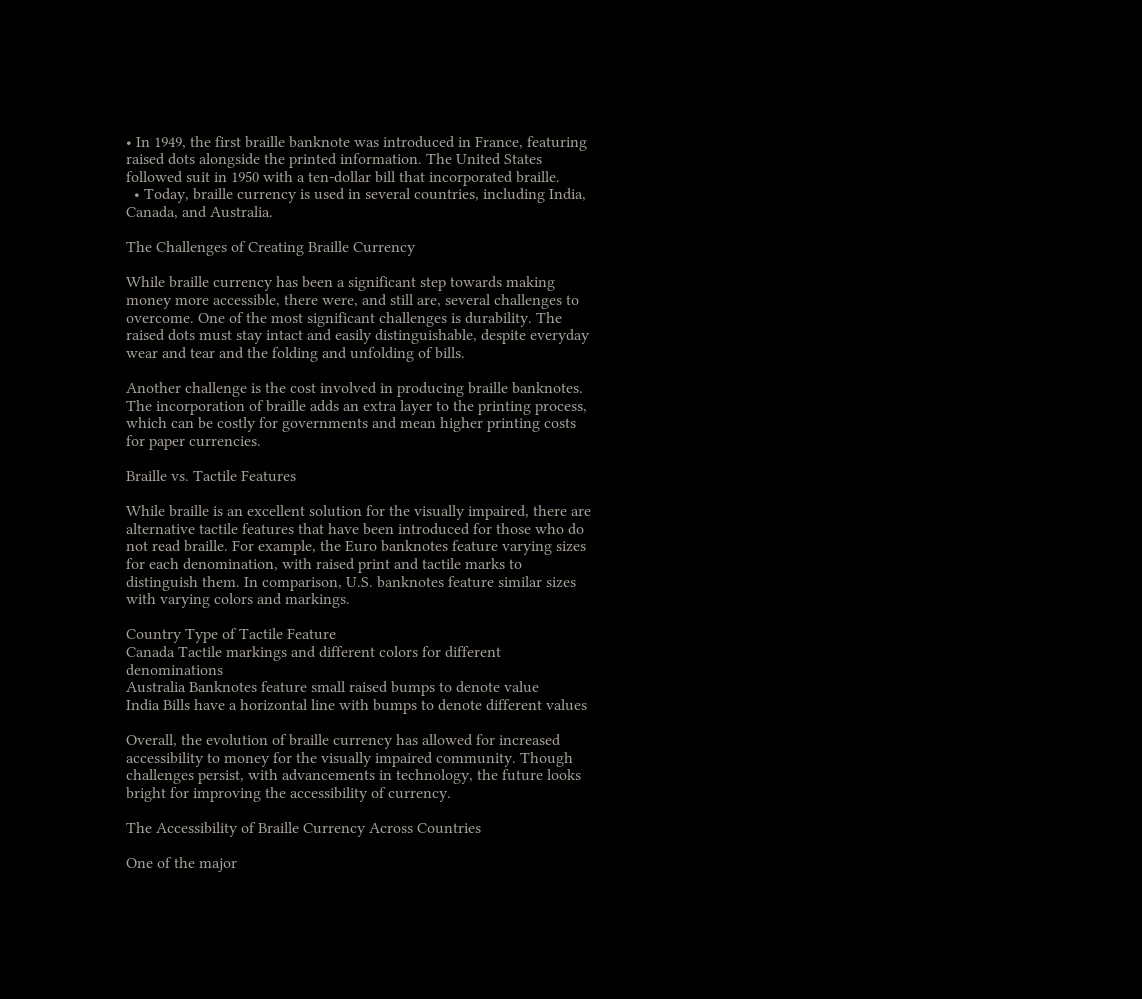• In 1949, the first braille banknote was introduced in France, featuring raised dots alongside the printed information. The United States followed suit in 1950 with a ten-dollar bill that incorporated braille.
  • Today, braille currency is used in several countries, including India, Canada, and Australia.

The Challenges of Creating Braille Currency

While braille currency has been a significant step towards making money more accessible, there were, and still are, several challenges to overcome. One of the most significant challenges is durability. The raised dots must stay intact and easily distinguishable, despite everyday wear and tear and the folding and unfolding of bills.

Another challenge is the cost involved in producing braille banknotes. The incorporation of braille adds an extra layer to the printing process, which can be costly for governments and mean higher printing costs for paper currencies.

Braille vs. Tactile Features

While braille is an excellent solution for the visually impaired, there are alternative tactile features that have been introduced for those who do not read braille. For example, the Euro banknotes feature varying sizes for each denomination, with raised print and tactile marks to distinguish them. In comparison, U.S. banknotes feature similar sizes with varying colors and markings.

Country Type of Tactile Feature
Canada Tactile markings and different colors for different denominations
Australia Banknotes feature small raised bumps to denote value
India Bills have a horizontal line with bumps to denote different values

Overall, the evolution of braille currency has allowed for increased accessibility to money for the visually impaired community. Though challenges persist, with advancements in technology, the future looks bright for improving the accessibility of currency.

The Accessibility of Braille Currency Across Countries

One of the major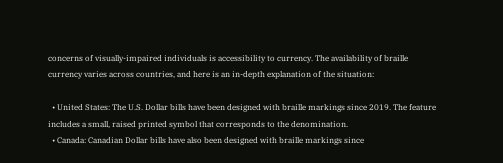concerns of visually-impaired individuals is accessibility to currency. The availability of braille currency varies across countries, and here is an in-depth explanation of the situation:

  • United States: The U.S. Dollar bills have been designed with braille markings since 2019. The feature includes a small, raised printed symbol that corresponds to the denomination.
  • Canada: Canadian Dollar bills have also been designed with braille markings since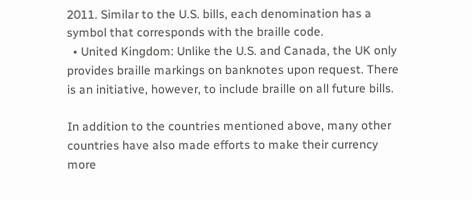2011. Similar to the U.S. bills, each denomination has a symbol that corresponds with the braille code.
  • United Kingdom: Unlike the U.S. and Canada, the UK only provides braille markings on banknotes upon request. There is an initiative, however, to include braille on all future bills.

In addition to the countries mentioned above, many other countries have also made efforts to make their currency more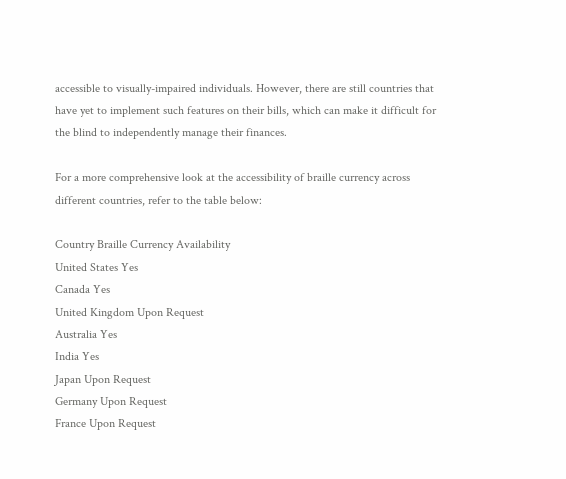accessible to visually-impaired individuals. However, there are still countries that have yet to implement such features on their bills, which can make it difficult for the blind to independently manage their finances.

For a more comprehensive look at the accessibility of braille currency across different countries, refer to the table below:

Country Braille Currency Availability
United States Yes
Canada Yes
United Kingdom Upon Request
Australia Yes
India Yes
Japan Upon Request
Germany Upon Request
France Upon Request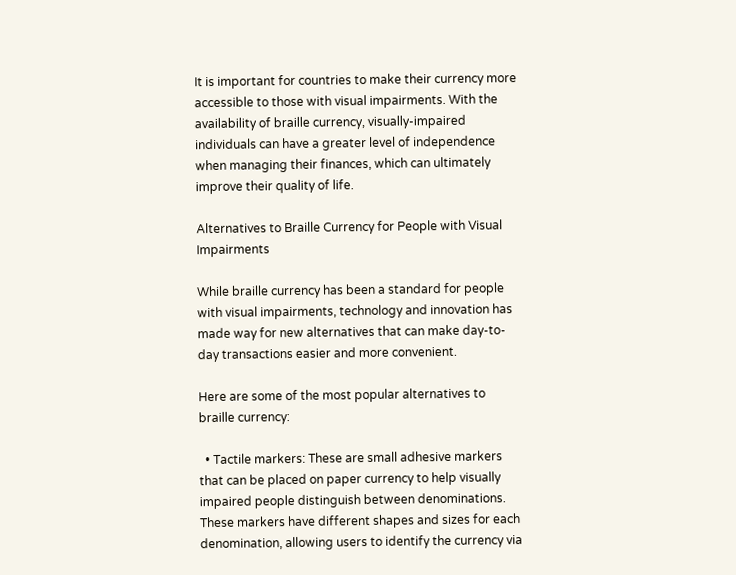It is important for countries to make their currency more accessible to those with visual impairments. With the availability of braille currency, visually-impaired individuals can have a greater level of independence when managing their finances, which can ultimately improve their quality of life.

Alternatives to Braille Currency for People with Visual Impairments

While braille currency has been a standard for people with visual impairments, technology and innovation has made way for new alternatives that can make day-to-day transactions easier and more convenient.

Here are some of the most popular alternatives to braille currency:

  • Tactile markers: These are small adhesive markers that can be placed on paper currency to help visually impaired people distinguish between denominations. These markers have different shapes and sizes for each denomination, allowing users to identify the currency via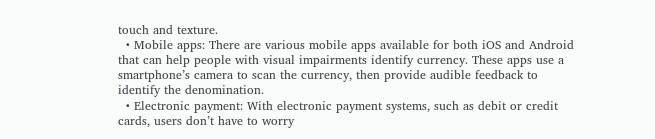touch and texture.
  • Mobile apps: There are various mobile apps available for both iOS and Android that can help people with visual impairments identify currency. These apps use a smartphone’s camera to scan the currency, then provide audible feedback to identify the denomination.
  • Electronic payment: With electronic payment systems, such as debit or credit cards, users don’t have to worry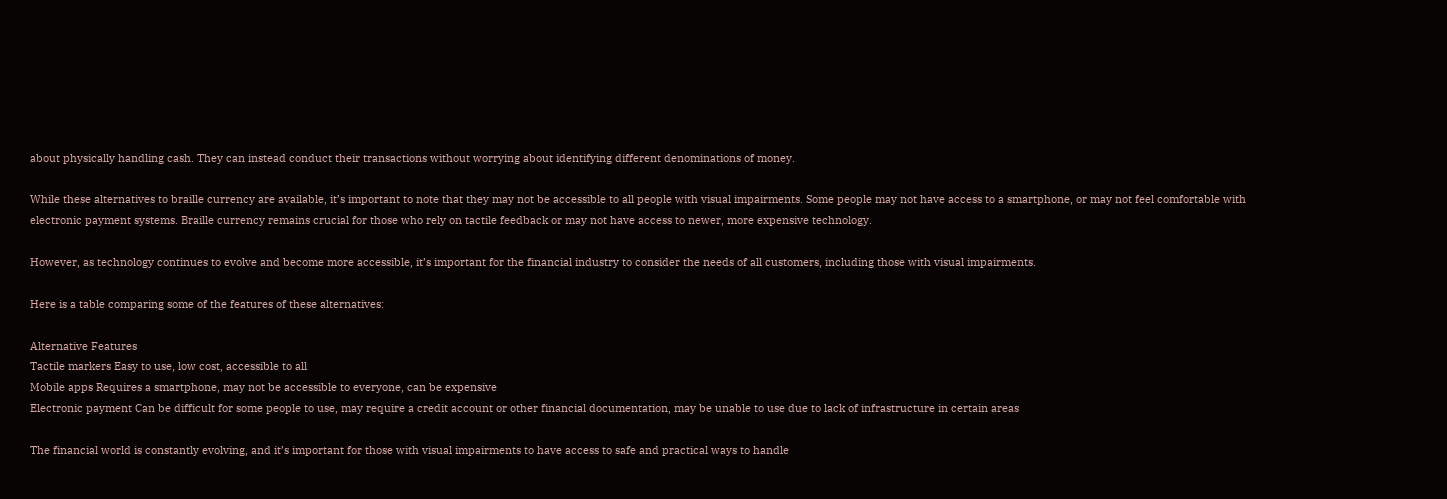about physically handling cash. They can instead conduct their transactions without worrying about identifying different denominations of money.

While these alternatives to braille currency are available, it’s important to note that they may not be accessible to all people with visual impairments. Some people may not have access to a smartphone, or may not feel comfortable with electronic payment systems. Braille currency remains crucial for those who rely on tactile feedback or may not have access to newer, more expensive technology.

However, as technology continues to evolve and become more accessible, it’s important for the financial industry to consider the needs of all customers, including those with visual impairments.

Here is a table comparing some of the features of these alternatives:

Alternative Features
Tactile markers Easy to use, low cost, accessible to all
Mobile apps Requires a smartphone, may not be accessible to everyone, can be expensive
Electronic payment Can be difficult for some people to use, may require a credit account or other financial documentation, may be unable to use due to lack of infrastructure in certain areas

The financial world is constantly evolving, and it’s important for those with visual impairments to have access to safe and practical ways to handle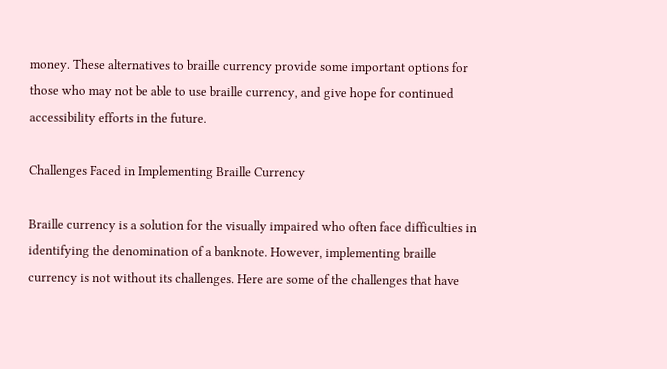money. These alternatives to braille currency provide some important options for those who may not be able to use braille currency, and give hope for continued accessibility efforts in the future.

Challenges Faced in Implementing Braille Currency

Braille currency is a solution for the visually impaired who often face difficulties in identifying the denomination of a banknote. However, implementing braille currency is not without its challenges. Here are some of the challenges that have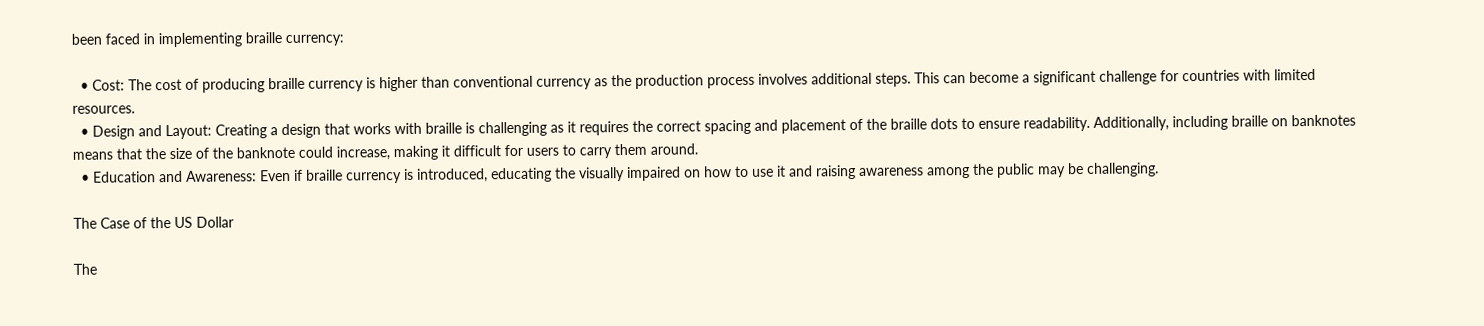been faced in implementing braille currency:

  • Cost: The cost of producing braille currency is higher than conventional currency as the production process involves additional steps. This can become a significant challenge for countries with limited resources.
  • Design and Layout: Creating a design that works with braille is challenging as it requires the correct spacing and placement of the braille dots to ensure readability. Additionally, including braille on banknotes means that the size of the banknote could increase, making it difficult for users to carry them around.
  • Education and Awareness: Even if braille currency is introduced, educating the visually impaired on how to use it and raising awareness among the public may be challenging.

The Case of the US Dollar

The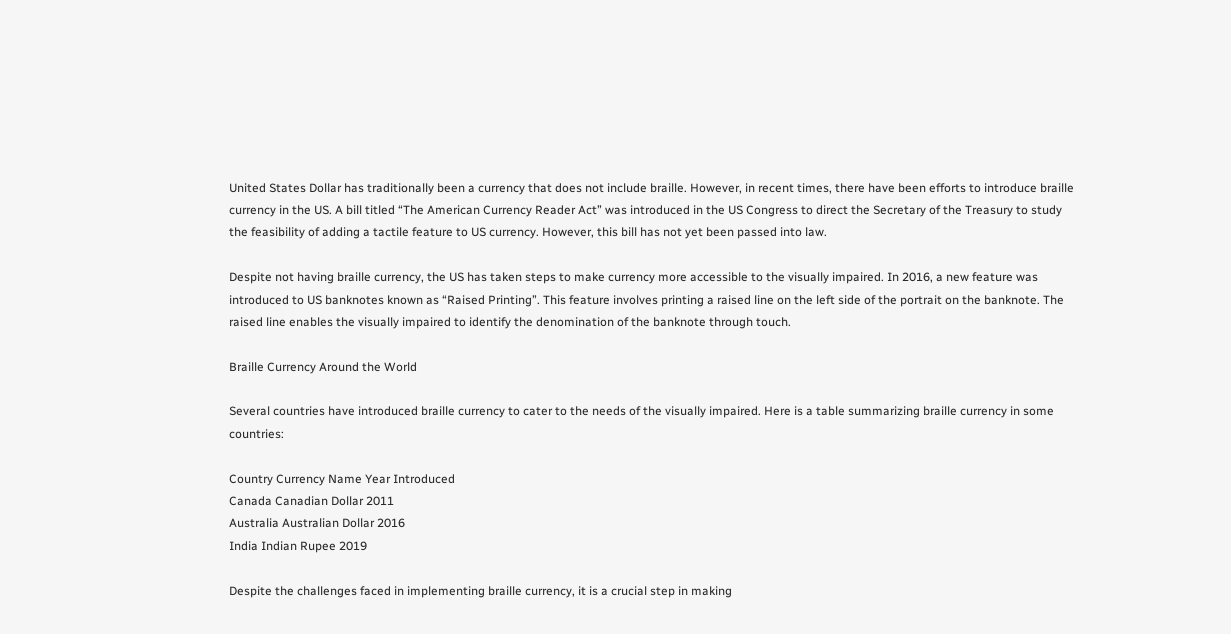United States Dollar has traditionally been a currency that does not include braille. However, in recent times, there have been efforts to introduce braille currency in the US. A bill titled “The American Currency Reader Act” was introduced in the US Congress to direct the Secretary of the Treasury to study the feasibility of adding a tactile feature to US currency. However, this bill has not yet been passed into law.

Despite not having braille currency, the US has taken steps to make currency more accessible to the visually impaired. In 2016, a new feature was introduced to US banknotes known as “Raised Printing”. This feature involves printing a raised line on the left side of the portrait on the banknote. The raised line enables the visually impaired to identify the denomination of the banknote through touch.

Braille Currency Around the World

Several countries have introduced braille currency to cater to the needs of the visually impaired. Here is a table summarizing braille currency in some countries:

Country Currency Name Year Introduced
Canada Canadian Dollar 2011
Australia Australian Dollar 2016
India Indian Rupee 2019

Despite the challenges faced in implementing braille currency, it is a crucial step in making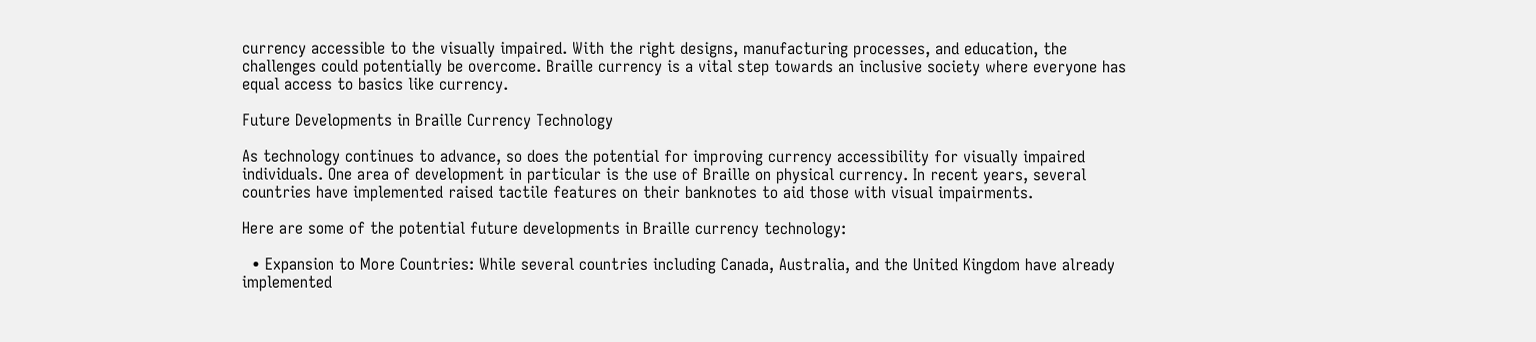currency accessible to the visually impaired. With the right designs, manufacturing processes, and education, the challenges could potentially be overcome. Braille currency is a vital step towards an inclusive society where everyone has equal access to basics like currency.

Future Developments in Braille Currency Technology

As technology continues to advance, so does the potential for improving currency accessibility for visually impaired individuals. One area of development in particular is the use of Braille on physical currency. In recent years, several countries have implemented raised tactile features on their banknotes to aid those with visual impairments.

Here are some of the potential future developments in Braille currency technology:

  • Expansion to More Countries: While several countries including Canada, Australia, and the United Kingdom have already implemented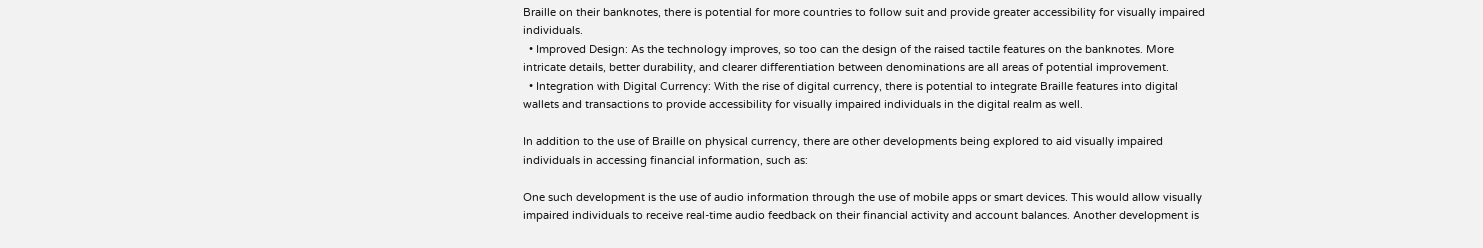Braille on their banknotes, there is potential for more countries to follow suit and provide greater accessibility for visually impaired individuals.
  • Improved Design: As the technology improves, so too can the design of the raised tactile features on the banknotes. More intricate details, better durability, and clearer differentiation between denominations are all areas of potential improvement.
  • Integration with Digital Currency: With the rise of digital currency, there is potential to integrate Braille features into digital wallets and transactions to provide accessibility for visually impaired individuals in the digital realm as well.

In addition to the use of Braille on physical currency, there are other developments being explored to aid visually impaired individuals in accessing financial information, such as:

One such development is the use of audio information through the use of mobile apps or smart devices. This would allow visually impaired individuals to receive real-time audio feedback on their financial activity and account balances. Another development is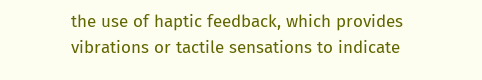the use of haptic feedback, which provides vibrations or tactile sensations to indicate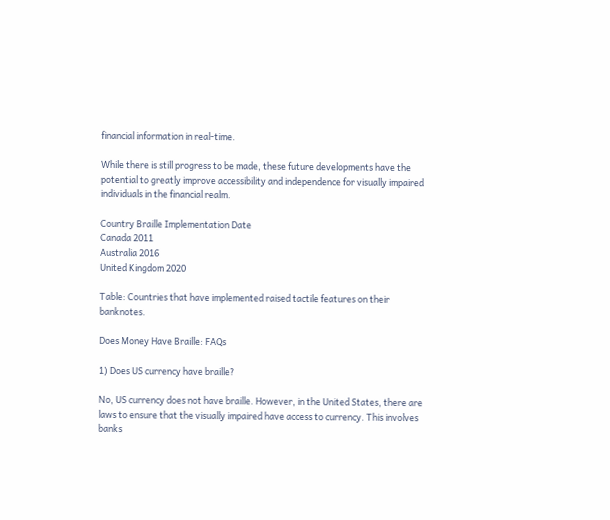financial information in real-time.

While there is still progress to be made, these future developments have the potential to greatly improve accessibility and independence for visually impaired individuals in the financial realm.

Country Braille Implementation Date
Canada 2011
Australia 2016
United Kingdom 2020

Table: Countries that have implemented raised tactile features on their banknotes.

Does Money Have Braille: FAQs

1) Does US currency have braille?

No, US currency does not have braille. However, in the United States, there are laws to ensure that the visually impaired have access to currency. This involves banks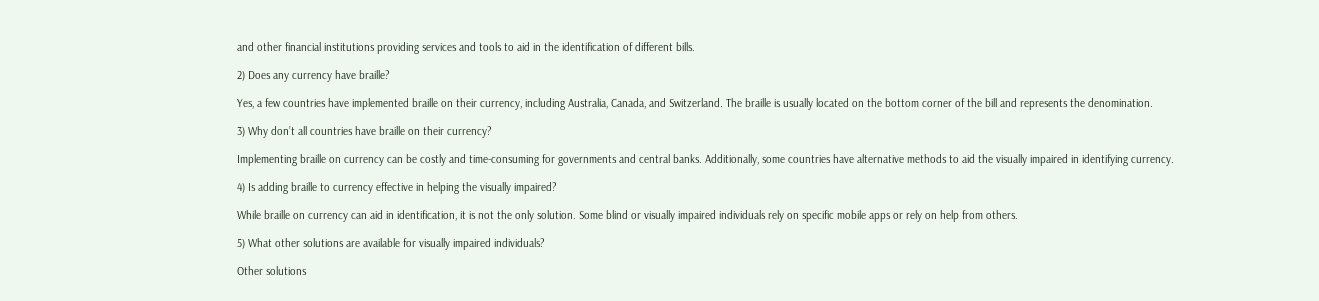and other financial institutions providing services and tools to aid in the identification of different bills.

2) Does any currency have braille?

Yes, a few countries have implemented braille on their currency, including Australia, Canada, and Switzerland. The braille is usually located on the bottom corner of the bill and represents the denomination.

3) Why don’t all countries have braille on their currency?

Implementing braille on currency can be costly and time-consuming for governments and central banks. Additionally, some countries have alternative methods to aid the visually impaired in identifying currency.

4) Is adding braille to currency effective in helping the visually impaired?

While braille on currency can aid in identification, it is not the only solution. Some blind or visually impaired individuals rely on specific mobile apps or rely on help from others.

5) What other solutions are available for visually impaired individuals?

Other solutions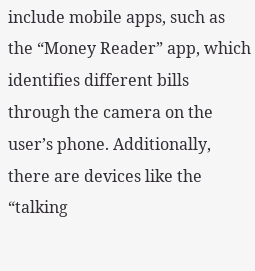include mobile apps, such as the “Money Reader” app, which identifies different bills through the camera on the user’s phone. Additionally, there are devices like the “talking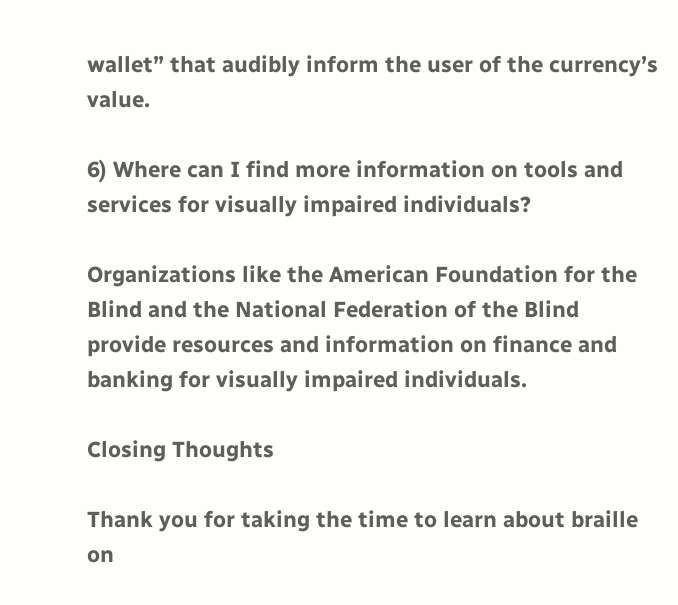wallet” that audibly inform the user of the currency’s value.

6) Where can I find more information on tools and services for visually impaired individuals?

Organizations like the American Foundation for the Blind and the National Federation of the Blind provide resources and information on finance and banking for visually impaired individuals.

Closing Thoughts

Thank you for taking the time to learn about braille on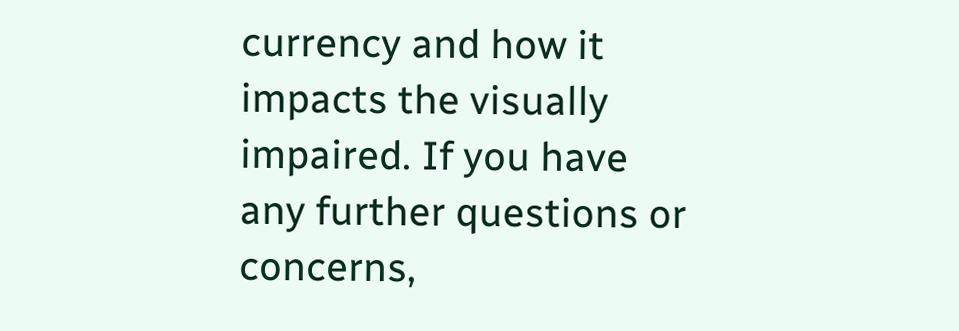currency and how it impacts the visually impaired. If you have any further questions or concerns,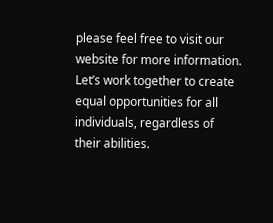please feel free to visit our website for more information. Let’s work together to create equal opportunities for all individuals, regardless of their abilities.